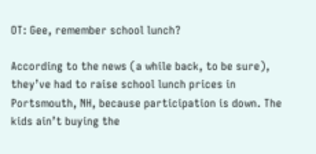OT: Gee, remember school lunch?

According to the news (a while back, to be sure), they’ve had to raise school lunch prices in Portsmouth, NH, because participation is down. The kids ain’t buying the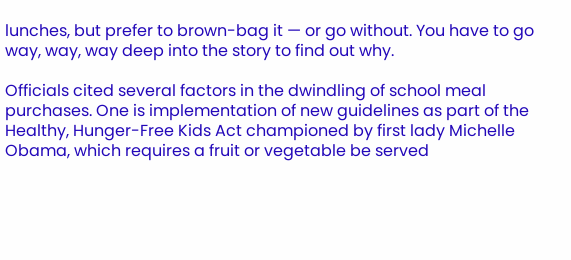lunches, but prefer to brown-bag it — or go without. You have to go way, way, way deep into the story to find out why.

Officials cited several factors in the dwindling of school meal purchases. One is implementation of new guidelines as part of the Healthy, Hunger-Free Kids Act championed by first lady Michelle Obama, which requires a fruit or vegetable be served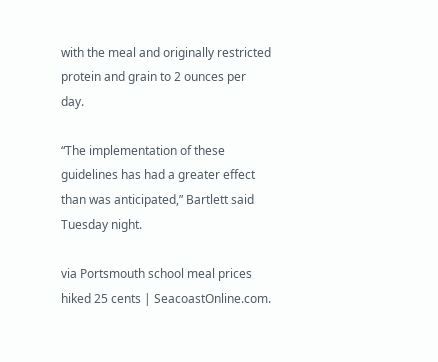with the meal and originally restricted protein and grain to 2 ounces per day.

“The implementation of these guidelines has had a greater effect than was anticipated,” Bartlett said Tuesday night.

via Portsmouth school meal prices hiked 25 cents | SeacoastOnline.com.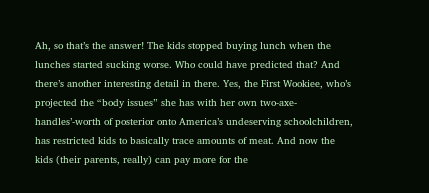Ah, so that’s the answer! The kids stopped buying lunch when the lunches started sucking worse. Who could have predicted that? And there’s another interesting detail in there. Yes, the First Wookiee, who’s projected the “body issues” she has with her own two-axe-handles’-worth of posterior onto America’s undeserving schoolchildren, has restricted kids to basically trace amounts of meat. And now the kids (their parents, really) can pay more for the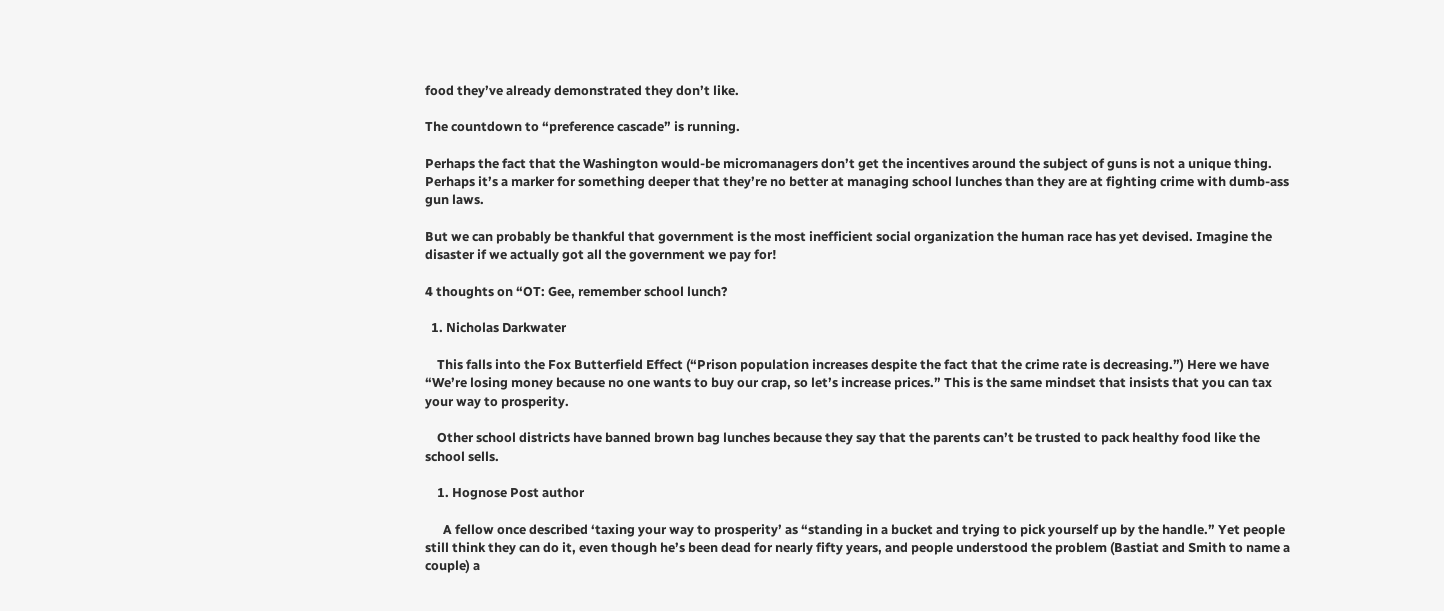food they’ve already demonstrated they don’t like.

The countdown to “preference cascade” is running.

Perhaps the fact that the Washington would-be micromanagers don’t get the incentives around the subject of guns is not a unique thing. Perhaps it’s a marker for something deeper that they’re no better at managing school lunches than they are at fighting crime with dumb-ass gun laws.

But we can probably be thankful that government is the most inefficient social organization the human race has yet devised. Imagine the disaster if we actually got all the government we pay for!

4 thoughts on “OT: Gee, remember school lunch?

  1. Nicholas Darkwater

    This falls into the Fox Butterfield Effect (“Prison population increases despite the fact that the crime rate is decreasing.”) Here we have “We’re losing money because no one wants to buy our crap, so let’s increase prices.” This is the same mindset that insists that you can tax your way to prosperity.

    Other school districts have banned brown bag lunches because they say that the parents can’t be trusted to pack healthy food like the school sells.

    1. Hognose Post author

      A fellow once described ‘taxing your way to prosperity’ as “standing in a bucket and trying to pick yourself up by the handle.” Yet people still think they can do it, even though he’s been dead for nearly fifty years, and people understood the problem (Bastiat and Smith to name a couple) a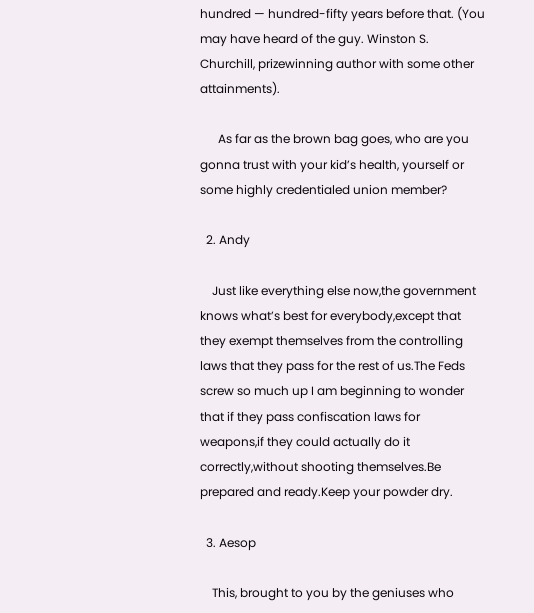hundred — hundred-fifty years before that. (You may have heard of the guy. Winston S. Churchill, prizewinning author with some other attainments).

      As far as the brown bag goes, who are you gonna trust with your kid’s health, yourself or some highly credentialed union member?

  2. Andy

    Just like everything else now,the government knows what’s best for everybody,except that they exempt themselves from the controlling laws that they pass for the rest of us.The Feds screw so much up I am beginning to wonder that if they pass confiscation laws for weapons,if they could actually do it correctly,without shooting themselves.Be prepared and ready.Keep your powder dry.

  3. Aesop

    This, brought to you by the geniuses who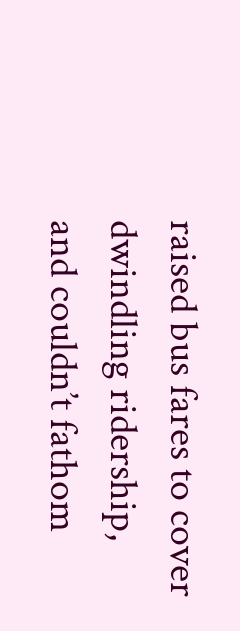raised bus fares to cover dwindling ridership, and couldn’t fathom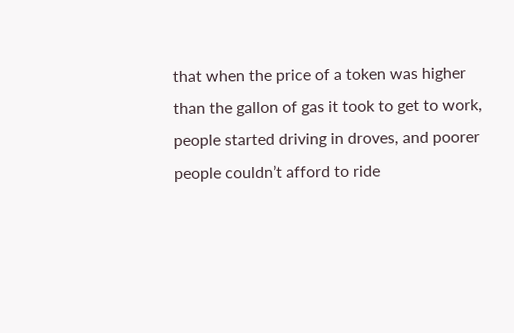that when the price of a token was higher than the gallon of gas it took to get to work, people started driving in droves, and poorer people couldn’t afford to ride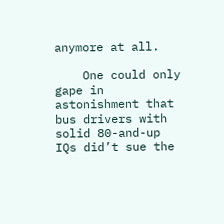anymore at all.

    One could only gape in astonishment that bus drivers with solid 80-and-up IQs did’t sue the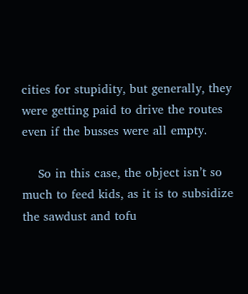cities for stupidity, but generally, they were getting paid to drive the routes even if the busses were all empty.

    So in this case, the object isn’t so much to feed kids, as it is to subsidize the sawdust and tofu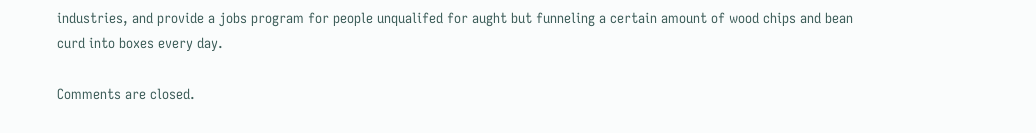industries, and provide a jobs program for people unqualifed for aught but funneling a certain amount of wood chips and bean curd into boxes every day.

Comments are closed.